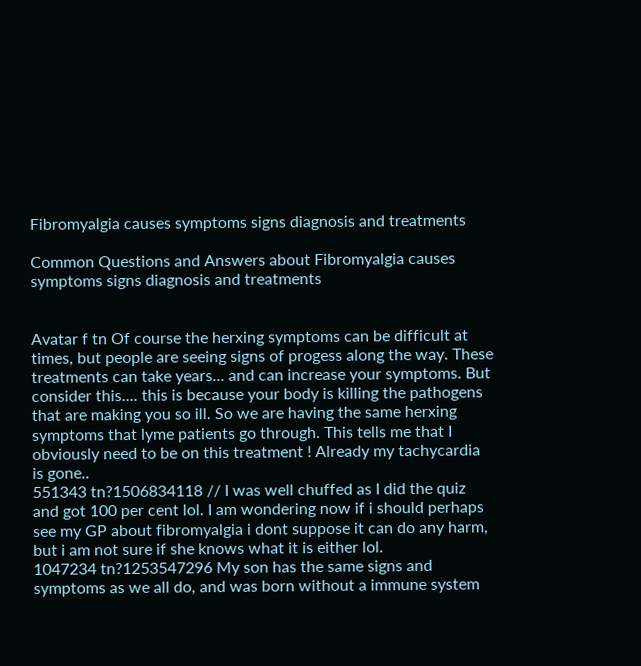Fibromyalgia causes symptoms signs diagnosis and treatments

Common Questions and Answers about Fibromyalgia causes symptoms signs diagnosis and treatments


Avatar f tn Of course the herxing symptoms can be difficult at times, but people are seeing signs of progess along the way. These treatments can take years... and can increase your symptoms. But consider this.... this is because your body is killing the pathogens that are making you so ill. So we are having the same herxing symptoms that lyme patients go through. This tells me that I obviously need to be on this treatment ! Already my tachycardia is gone..
551343 tn?1506834118 // I was well chuffed as I did the quiz and got 100 per cent lol. I am wondering now if i should perhaps see my GP about fibromyalgia i dont suppose it can do any harm, but i am not sure if she knows what it is either lol.
1047234 tn?1253547296 My son has the same signs and symptoms as we all do, and was born without a immune system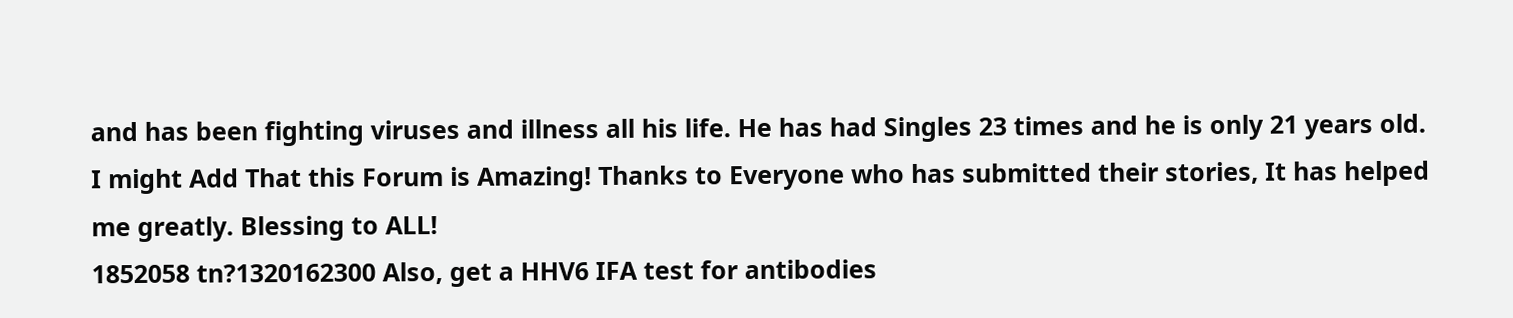and has been fighting viruses and illness all his life. He has had Singles 23 times and he is only 21 years old. I might Add That this Forum is Amazing! Thanks to Everyone who has submitted their stories, It has helped me greatly. Blessing to ALL!
1852058 tn?1320162300 Also, get a HHV6 IFA test for antibodies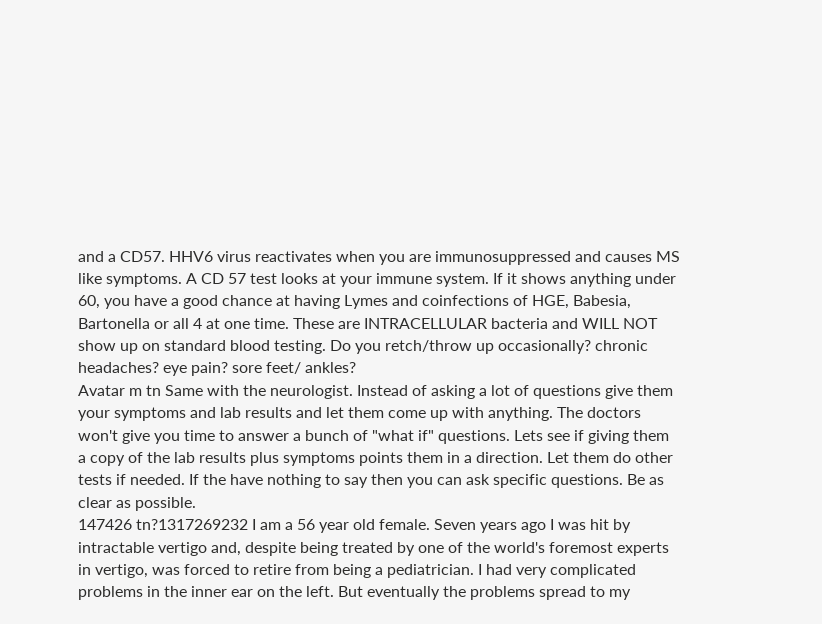and a CD57. HHV6 virus reactivates when you are immunosuppressed and causes MS like symptoms. A CD 57 test looks at your immune system. If it shows anything under 60, you have a good chance at having Lymes and coinfections of HGE, Babesia, Bartonella or all 4 at one time. These are INTRACELLULAR bacteria and WILL NOT show up on standard blood testing. Do you retch/throw up occasionally? chronic headaches? eye pain? sore feet/ ankles?
Avatar m tn Same with the neurologist. Instead of asking a lot of questions give them your symptoms and lab results and let them come up with anything. The doctors won't give you time to answer a bunch of "what if" questions. Lets see if giving them a copy of the lab results plus symptoms points them in a direction. Let them do other tests if needed. If the have nothing to say then you can ask specific questions. Be as clear as possible.
147426 tn?1317269232 I am a 56 year old female. Seven years ago I was hit by intractable vertigo and, despite being treated by one of the world's foremost experts in vertigo, was forced to retire from being a pediatrician. I had very complicated problems in the inner ear on the left. But eventually the problems spread to my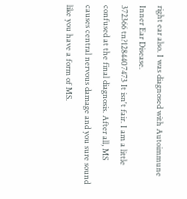right ear also. I was diagnosed with Autoimmune Inner Ear Disease.
372366 tn?1284407473 It isn't fair. I am a little confused at the final diagnosis. After all, MS causes central nervous damage and you sure sound like you have a form of MS.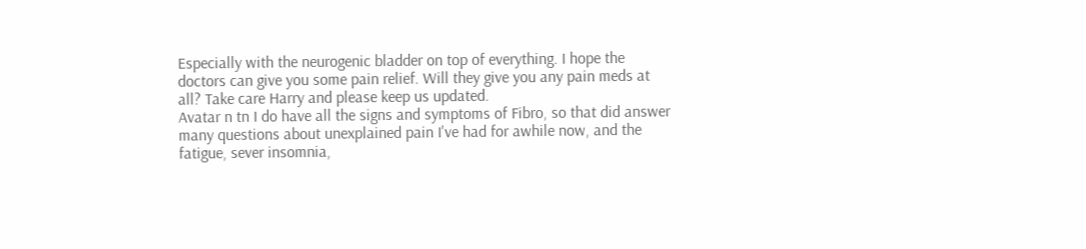Especially with the neurogenic bladder on top of everything. I hope the doctors can give you some pain relief. Will they give you any pain meds at all? Take care Harry and please keep us updated.
Avatar n tn I do have all the signs and symptoms of Fibro, so that did answer many questions about unexplained pain I've had for awhile now, and the fatigue, sever insomnia,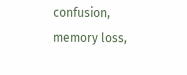confusion, memory loss,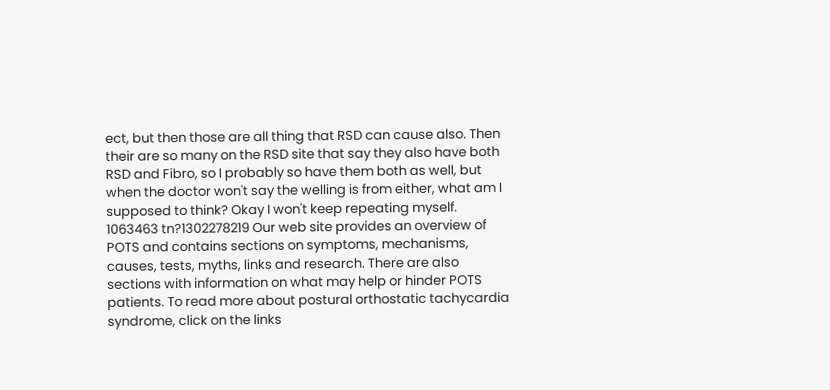ect, but then those are all thing that RSD can cause also. Then their are so many on the RSD site that say they also have both RSD and Fibro, so I probably so have them both as well, but when the doctor won't say the welling is from either, what am I supposed to think? Okay I won't keep repeating myself.
1063463 tn?1302278219 Our web site provides an overview of POTS and contains sections on symptoms, mechanisms, causes, tests, myths, links and research. There are also sections with information on what may help or hinder POTS patients. To read more about postural orthostatic tachycardia syndrome, click on the links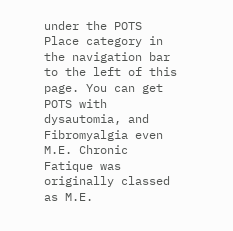under the POTS Place category in the navigation bar to the left of this page. You can get POTS with dysautomia, and Fibromyalgia even M.E. Chronic Fatique was originally classed as M.E.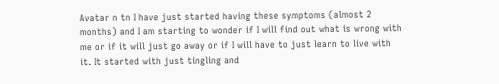Avatar n tn I have just started having these symptoms (almost 2 months) and I am starting to wonder if I will find out what is wrong with me or if it will just go away or if I will have to just learn to live with it. It started with just tingling and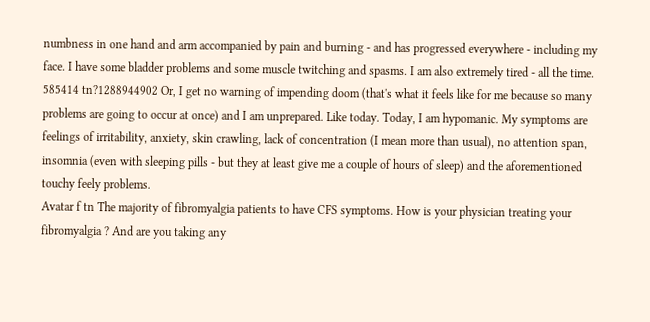numbness in one hand and arm accompanied by pain and burning - and has progressed everywhere - including my face. I have some bladder problems and some muscle twitching and spasms. I am also extremely tired - all the time.
585414 tn?1288944902 Or, I get no warning of impending doom (that's what it feels like for me because so many problems are going to occur at once) and I am unprepared. Like today. Today, I am hypomanic. My symptoms are feelings of irritability, anxiety, skin crawling, lack of concentration (I mean more than usual), no attention span, insomnia (even with sleeping pills - but they at least give me a couple of hours of sleep) and the aforementioned touchy feely problems.
Avatar f tn The majority of fibromyalgia patients to have CFS symptoms. How is your physician treating your fibromyalgia ? And are you taking any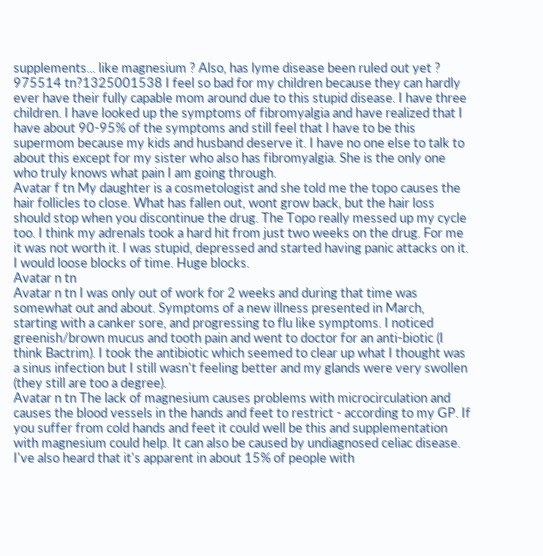supplements... like magnesium ? Also, has lyme disease been ruled out yet ?
975514 tn?1325001538 I feel so bad for my children because they can hardly ever have their fully capable mom around due to this stupid disease. I have three children. I have looked up the symptoms of fibromyalgia and have realized that I have about 90-95% of the symptoms and still feel that I have to be this supermom because my kids and husband deserve it. I have no one else to talk to about this except for my sister who also has fibromyalgia. She is the only one who truly knows what pain I am going through.
Avatar f tn My daughter is a cosmetologist and she told me the topo causes the hair follicles to close. What has fallen out, wont grow back, but the hair loss should stop when you discontinue the drug. The Topo really messed up my cycle too. I think my adrenals took a hard hit from just two weeks on the drug. For me it was not worth it. I was stupid, depressed and started having panic attacks on it. I would loose blocks of time. Huge blocks.
Avatar n tn
Avatar n tn I was only out of work for 2 weeks and during that time was somewhat out and about. Symptoms of a new illness presented in March, starting with a canker sore, and progressing to flu like symptoms. I noticed greenish/brown mucus and tooth pain and went to doctor for an anti-biotic (I think Bactrim). I took the antibiotic which seemed to clear up what I thought was a sinus infection but I still wasn't feeling better and my glands were very swollen (they still are too a degree).
Avatar n tn The lack of magnesium causes problems with microcirculation and causes the blood vessels in the hands and feet to restrict - according to my GP. If you suffer from cold hands and feet it could well be this and supplementation with magnesium could help. It can also be caused by undiagnosed celiac disease. I've also heard that it's apparent in about 15% of people with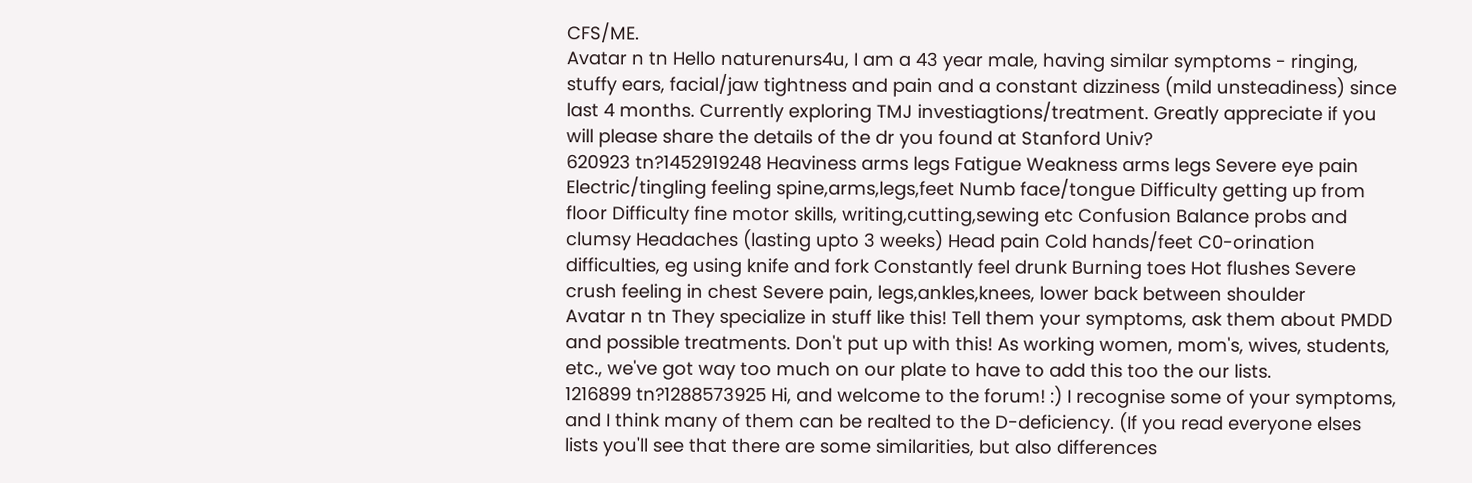CFS/ME.
Avatar n tn Hello naturenurs4u, I am a 43 year male, having similar symptoms - ringing, stuffy ears, facial/jaw tightness and pain and a constant dizziness (mild unsteadiness) since last 4 months. Currently exploring TMJ investiagtions/treatment. Greatly appreciate if you will please share the details of the dr you found at Stanford Univ?
620923 tn?1452919248 Heaviness arms legs Fatigue Weakness arms legs Severe eye pain Electric/tingling feeling spine,arms,legs,feet Numb face/tongue Difficulty getting up from floor Difficulty fine motor skills, writing,cutting,sewing etc Confusion Balance probs and clumsy Headaches (lasting upto 3 weeks) Head pain Cold hands/feet C0-orination difficulties, eg using knife and fork Constantly feel drunk Burning toes Hot flushes Severe crush feeling in chest Severe pain, legs,ankles,knees, lower back between shoulder
Avatar n tn They specialize in stuff like this! Tell them your symptoms, ask them about PMDD and possible treatments. Don't put up with this! As working women, mom's, wives, students, etc., we've got way too much on our plate to have to add this too the our lists.
1216899 tn?1288573925 Hi, and welcome to the forum! :) I recognise some of your symptoms, and I think many of them can be realted to the D-deficiency. (If you read everyone elses lists you'll see that there are some similarities, but also differences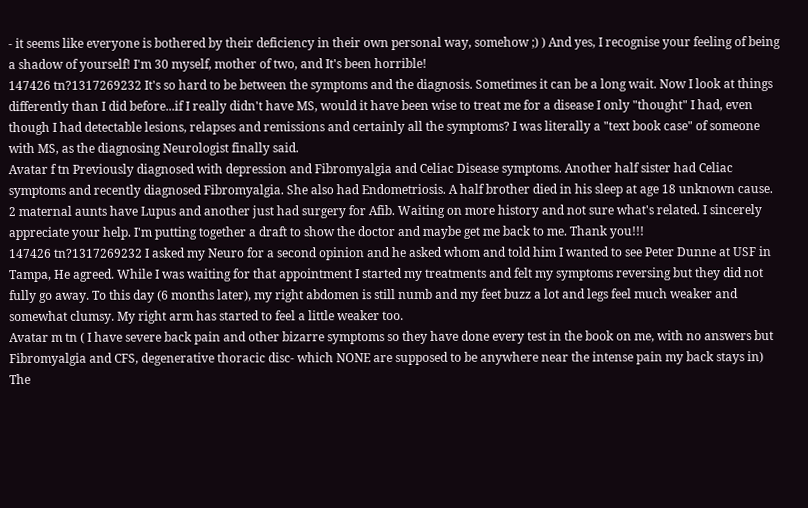- it seems like everyone is bothered by their deficiency in their own personal way, somehow ;) ) And yes, I recognise your feeling of being a shadow of yourself! I'm 30 myself, mother of two, and It's been horrible!
147426 tn?1317269232 It's so hard to be between the symptoms and the diagnosis. Sometimes it can be a long wait. Now I look at things differently than I did before...if I really didn't have MS, would it have been wise to treat me for a disease I only "thought" I had, even though I had detectable lesions, relapses and remissions and certainly all the symptoms? I was literally a "text book case" of someone with MS, as the diagnosing Neurologist finally said.
Avatar f tn Previously diagnosed with depression and Fibromyalgia and Celiac Disease symptoms. Another half sister had Celiac symptoms and recently diagnosed Fibromyalgia. She also had Endometriosis. A half brother died in his sleep at age 18 unknown cause. 2 maternal aunts have Lupus and another just had surgery for Afib. Waiting on more history and not sure what's related. I sincerely appreciate your help. I'm putting together a draft to show the doctor and maybe get me back to me. Thank you!!!
147426 tn?1317269232 I asked my Neuro for a second opinion and he asked whom and told him I wanted to see Peter Dunne at USF in Tampa, He agreed. While I was waiting for that appointment I started my treatments and felt my symptoms reversing but they did not fully go away. To this day (6 months later), my right abdomen is still numb and my feet buzz a lot and legs feel much weaker and somewhat clumsy. My right arm has started to feel a little weaker too.
Avatar m tn ( I have severe back pain and other bizarre symptoms so they have done every test in the book on me, with no answers but Fibromyalgia and CFS, degenerative thoracic disc- which NONE are supposed to be anywhere near the intense pain my back stays in) The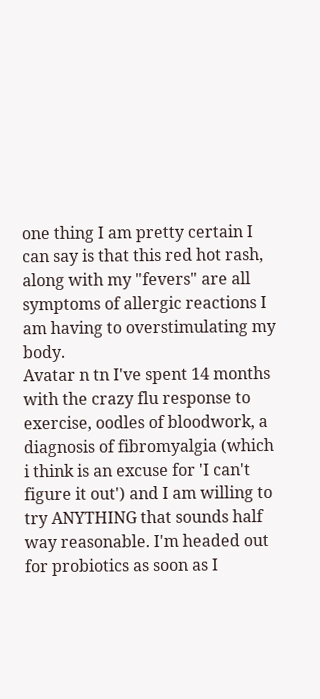one thing I am pretty certain I can say is that this red hot rash, along with my "fevers" are all symptoms of allergic reactions I am having to overstimulating my body.
Avatar n tn I've spent 14 months with the crazy flu response to exercise, oodles of bloodwork, a diagnosis of fibromyalgia (which i think is an excuse for 'I can't figure it out') and I am willing to try ANYTHING that sounds half way reasonable. I'm headed out for probiotics as soon as I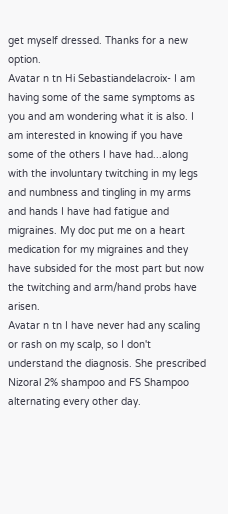get myself dressed. Thanks for a new option.
Avatar n tn Hi Sebastiandelacroix- I am having some of the same symptoms as you and am wondering what it is also. I am interested in knowing if you have some of the others I have had...along with the involuntary twitching in my legs and numbness and tingling in my arms and hands I have had fatigue and migraines. My doc put me on a heart medication for my migraines and they have subsided for the most part but now the twitching and arm/hand probs have arisen.
Avatar n tn I have never had any scaling or rash on my scalp, so I don't understand the diagnosis. She prescribed Nizoral 2% shampoo and FS Shampoo alternating every other day.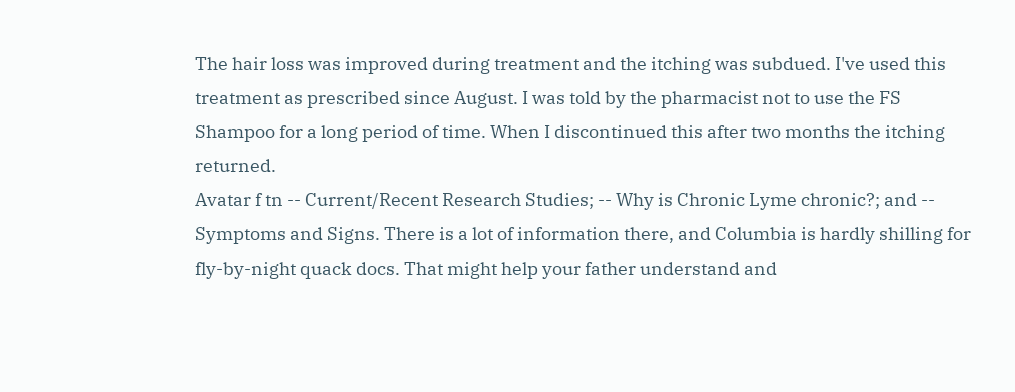The hair loss was improved during treatment and the itching was subdued. I've used this treatment as prescribed since August. I was told by the pharmacist not to use the FS Shampoo for a long period of time. When I discontinued this after two months the itching returned.
Avatar f tn -- Current/Recent Research Studies; -- Why is Chronic Lyme chronic?; and -- Symptoms and Signs. There is a lot of information there, and Columbia is hardly shilling for fly-by-night quack docs. That might help your father understand and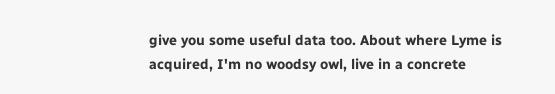give you some useful data too. About where Lyme is acquired, I'm no woodsy owl, live in a concrete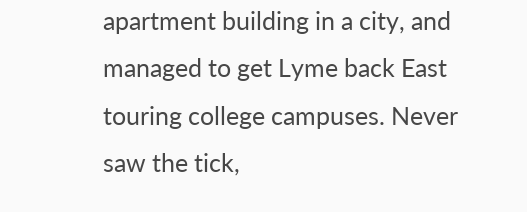apartment building in a city, and managed to get Lyme back East touring college campuses. Never saw the tick,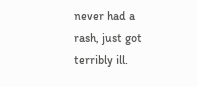never had a rash, just got terribly ill.